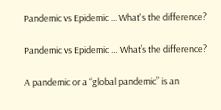Pandemic vs Epidemic ... What's the difference?

Pandemic vs Epidemic … What’s the difference?

A pandemic or a “global pandemic” is an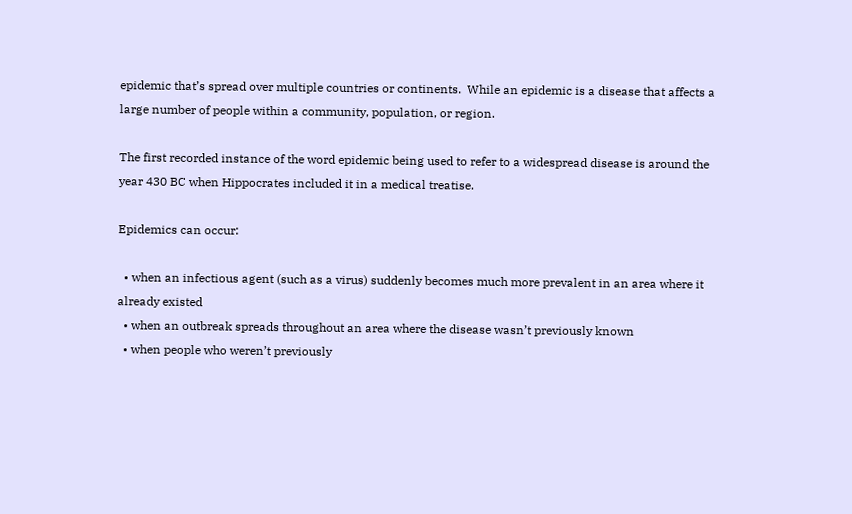epidemic that’s spread over multiple countries or continents.  While an epidemic is a disease that affects a large number of people within a community, population, or region.

The first recorded instance of the word epidemic being used to refer to a widespread disease is around the year 430 BC when Hippocrates included it in a medical treatise.

Epidemics can occur:

  • when an infectious agent (such as a virus) suddenly becomes much more prevalent in an area where it already existed
  • when an outbreak spreads throughout an area where the disease wasn’t previously known
  • when people who weren’t previously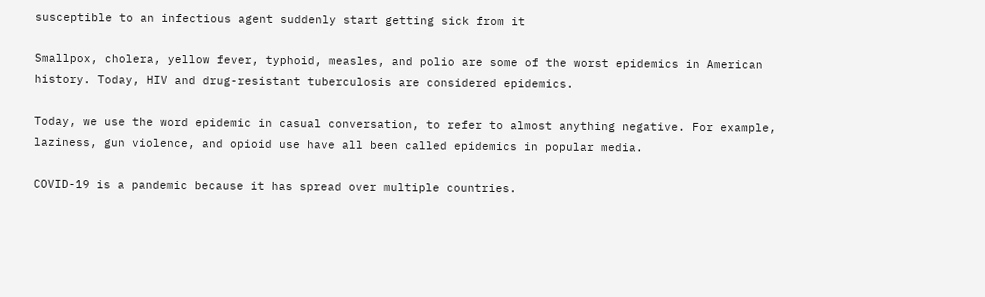susceptible to an infectious agent suddenly start getting sick from it

Smallpox, cholera, yellow fever, typhoid, measles, and polio are some of the worst epidemics in American history. Today, HIV and drug-resistant tuberculosis are considered epidemics.

Today, we use the word epidemic in casual conversation, to refer to almost anything negative. For example, laziness, gun violence, and opioid use have all been called epidemics in popular media.

COVID-19 is a pandemic because it has spread over multiple countries.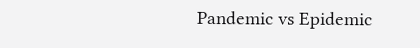Pandemic vs Epidemic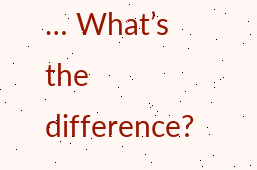… What’s the difference?